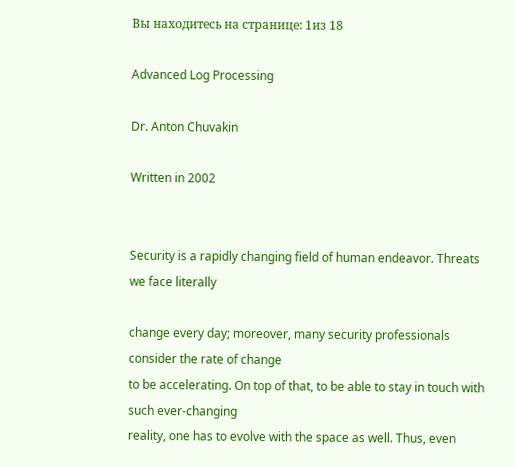Вы находитесь на странице: 1из 18

Advanced Log Processing

Dr. Anton Chuvakin

Written in 2002


Security is a rapidly changing field of human endeavor. Threats we face literally

change every day; moreover, many security professionals consider the rate of change
to be accelerating. On top of that, to be able to stay in touch with such ever-changing
reality, one has to evolve with the space as well. Thus, even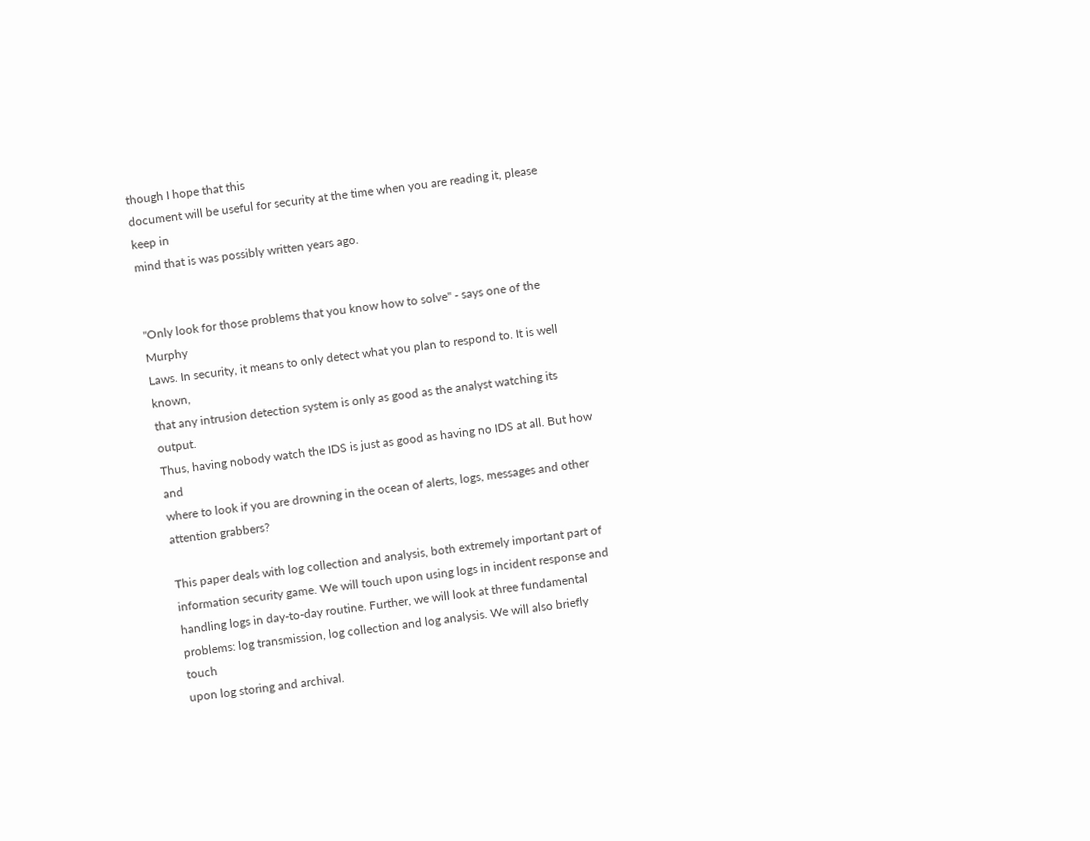though I hope that this
document will be useful for security at the time when you are reading it, please keep in
mind that is was possibly written years ago.


"Only look for those problems that you know how to solve" - says one of the Murphy
Laws. In security, it means to only detect what you plan to respond to. It is well known,
that any intrusion detection system is only as good as the analyst watching its output.
Thus, having nobody watch the IDS is just as good as having no IDS at all. But how and
where to look if you are drowning in the ocean of alerts, logs, messages and other
attention grabbers?

This paper deals with log collection and analysis, both extremely important part of
information security game. We will touch upon using logs in incident response and
handling logs in day-to-day routine. Further, we will look at three fundamental
problems: log transmission, log collection and log analysis. We will also briefly touch
upon log storing and archival.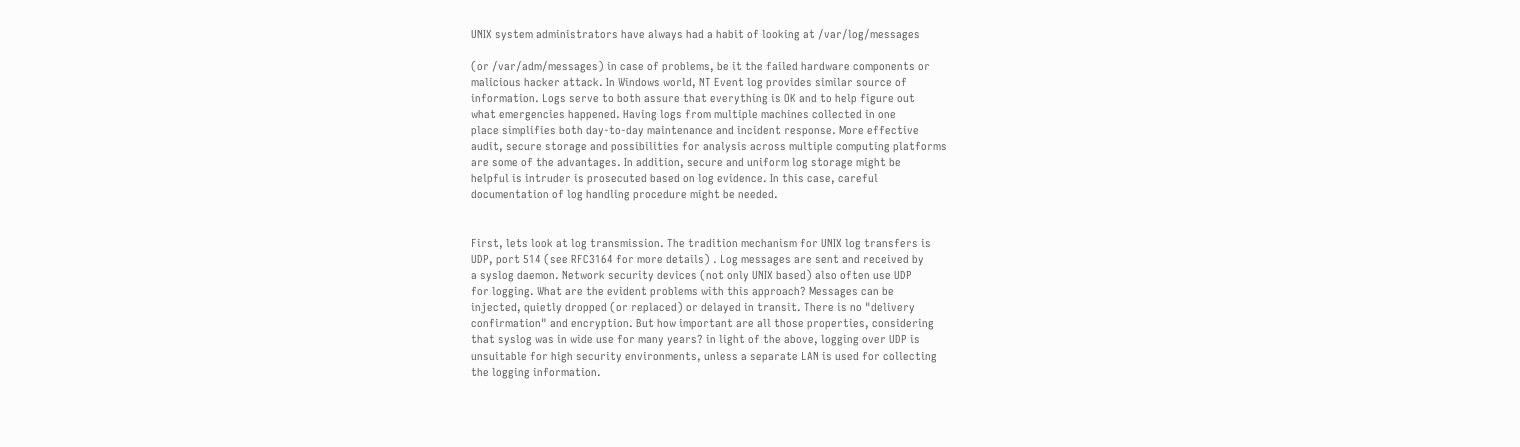UNIX system administrators have always had a habit of looking at /var/log/messages

(or /var/adm/messages) in case of problems, be it the failed hardware components or
malicious hacker attack. In Windows world, NT Event log provides similar source of
information. Logs serve to both assure that everything is OK and to help figure out
what emergencies happened. Having logs from multiple machines collected in one
place simplifies both day-to-day maintenance and incident response. More effective
audit, secure storage and possibilities for analysis across multiple computing platforms
are some of the advantages. In addition, secure and uniform log storage might be
helpful is intruder is prosecuted based on log evidence. In this case, careful
documentation of log handling procedure might be needed.


First, lets look at log transmission. The tradition mechanism for UNIX log transfers is
UDP, port 514 (see RFC3164 for more details) . Log messages are sent and received by
a syslog daemon. Network security devices (not only UNIX based) also often use UDP
for logging. What are the evident problems with this approach? Messages can be
injected, quietly dropped (or replaced) or delayed in transit. There is no "delivery
confirmation" and encryption. But how important are all those properties, considering
that syslog was in wide use for many years? in light of the above, logging over UDP is
unsuitable for high security environments, unless a separate LAN is used for collecting
the logging information.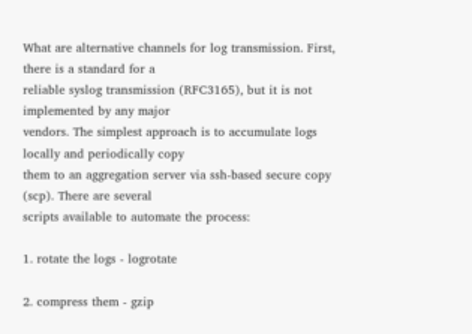What are alternative channels for log transmission. First, there is a standard for a
reliable syslog transmission (RFC3165), but it is not implemented by any major
vendors. The simplest approach is to accumulate logs locally and periodically copy
them to an aggregation server via ssh-based secure copy (scp). There are several
scripts available to automate the process:

1. rotate the logs - logrotate

2. compress them - gzip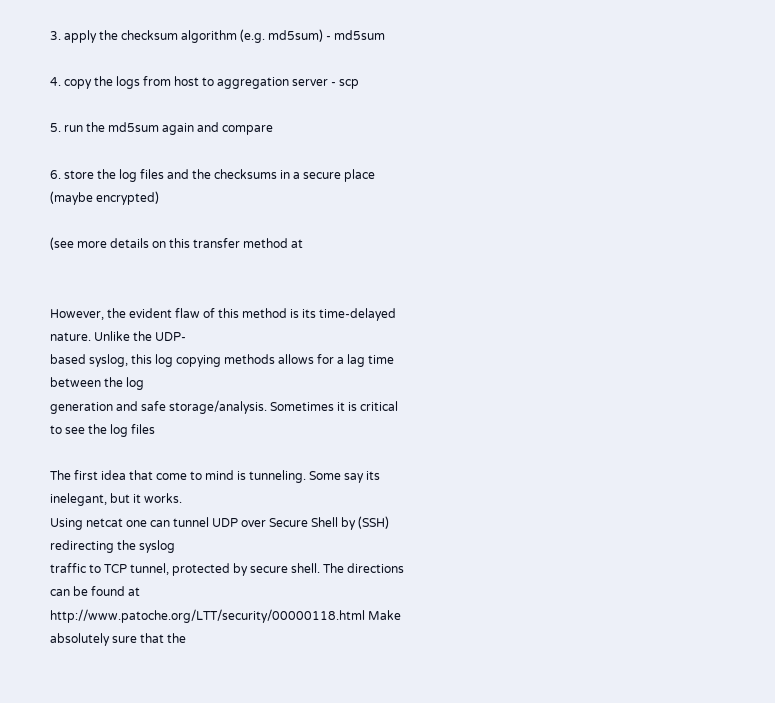3. apply the checksum algorithm (e.g. md5sum) - md5sum

4. copy the logs from host to aggregation server - scp

5. run the md5sum again and compare

6. store the log files and the checksums in a secure place (maybe encrypted)

(see more details on this transfer method at


However, the evident flaw of this method is its time-delayed nature. Unlike the UDP-
based syslog, this log copying methods allows for a lag time between the log
generation and safe storage/analysis. Sometimes it is critical to see the log files

The first idea that come to mind is tunneling. Some say its inelegant, but it works.
Using netcat one can tunnel UDP over Secure Shell by (SSH) redirecting the syslog
traffic to TCP tunnel, protected by secure shell. The directions can be found at
http://www.patoche.org/LTT/security/00000118.html Make absolutely sure that the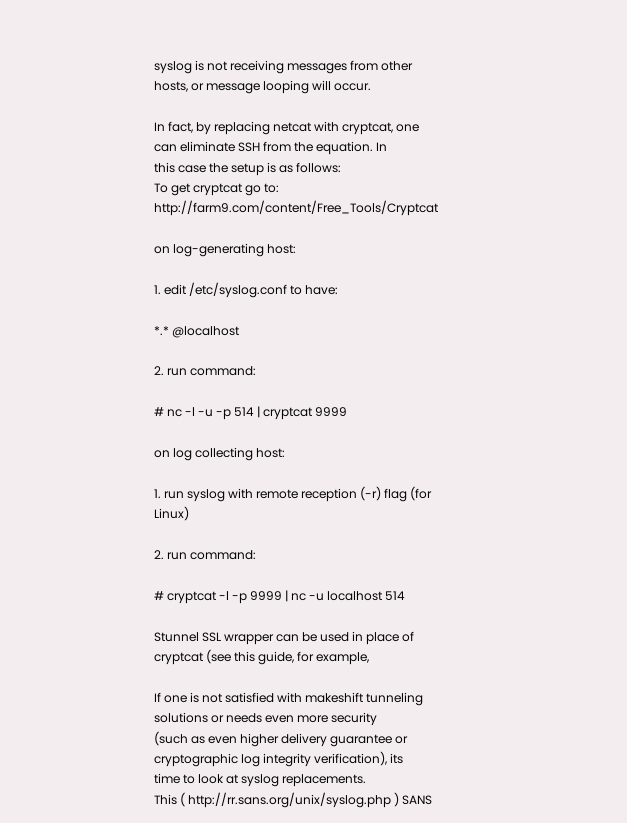syslog is not receiving messages from other hosts, or message looping will occur.

In fact, by replacing netcat with cryptcat, one can eliminate SSH from the equation. In
this case the setup is as follows:
To get cryptcat go to: http://farm9.com/content/Free_Tools/Cryptcat

on log-generating host:

1. edit /etc/syslog.conf to have:

*.* @localhost

2. run command:

# nc -l -u -p 514 | cryptcat 9999

on log collecting host:

1. run syslog with remote reception (-r) flag (for Linux)

2. run command:

# cryptcat -l -p 9999 | nc -u localhost 514

Stunnel SSL wrapper can be used in place of cryptcat (see this guide, for example,

If one is not satisfied with makeshift tunneling solutions or needs even more security
(such as even higher delivery guarantee or cryptographic log integrity verification), its
time to look at syslog replacements.
This ( http://rr.sans.org/unix/syslog.php ) SANS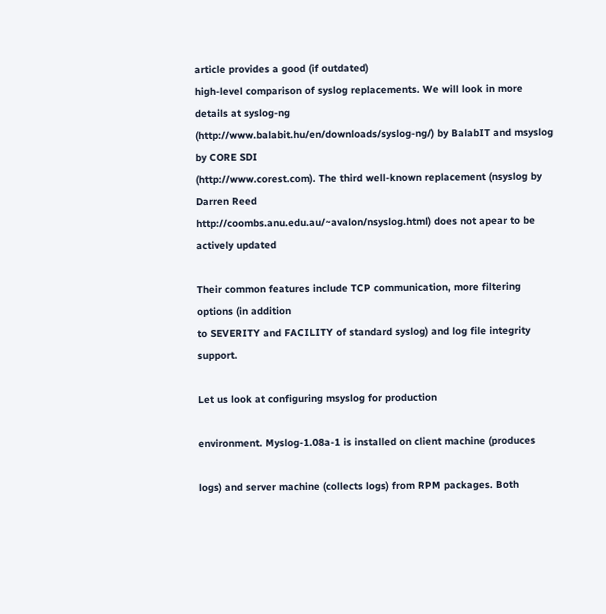article provides a good (if outdated)
high-level comparison of syslog replacements. We will look in more details at syslog-ng
(http://www.balabit.hu/en/downloads/syslog-ng/) by BalabIT and msyslog by CORE SDI
(http://www.corest.com). The third well-known replacement (nsyslog by Darren Reed
http://coombs.anu.edu.au/~avalon/nsyslog.html) does not apear to be actively updated

Their common features include TCP communication, more filtering options (in addition
to SEVERITY and FACILITY of standard syslog) and log file integrity support.

Let us look at configuring msyslog for production

environment. Myslog-1.08a-1 is installed on client machine (produces

logs) and server machine (collects logs) from RPM packages. Both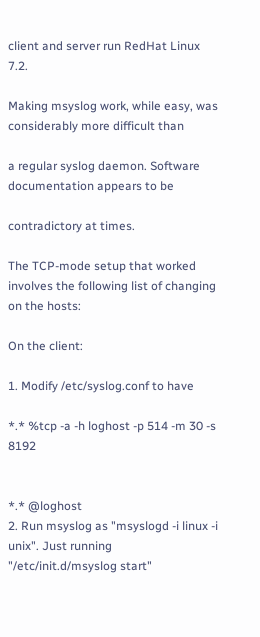client and server run RedHat Linux 7.2.

Making msyslog work, while easy, was considerably more difficult than

a regular syslog daemon. Software documentation appears to be

contradictory at times.

The TCP-mode setup that worked involves the following list of changing on the hosts:

On the client:

1. Modify /etc/syslog.conf to have

*.* %tcp -a -h loghost -p 514 -m 30 -s 8192


*.* @loghost
2. Run msyslog as "msyslogd -i linux -i unix". Just running "/etc/init.d/msyslog start"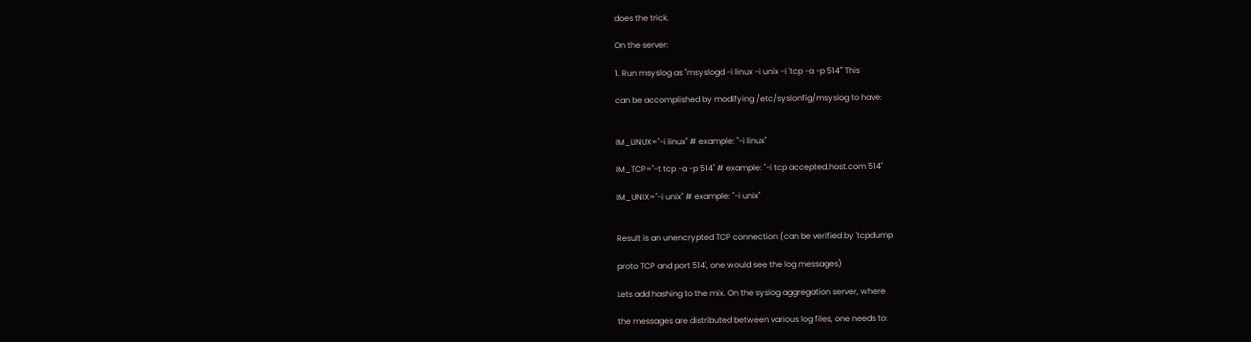does the trick.

On the server:

1. Run msyslog as "msyslogd -i linux -i unix -i 'tcp -a -p 514'" This

can be accomplished by modifying /etc/syslonfig/msyslog to have:


IM_LINUX="-i linux" # example: "-i linux"

IM_TCP="-t tcp -a -p 514" # example: "-i tcp accepted.host.com 514"

IM_UNIX="-i unix" # example: "-i unix"


Result is an unencrypted TCP connection (can be verified by 'tcpdump

proto TCP and port 514', one would see the log messages)

Lets add hashing to the mix. On the syslog aggregation server, where

the messages are distributed between various log files, one needs to: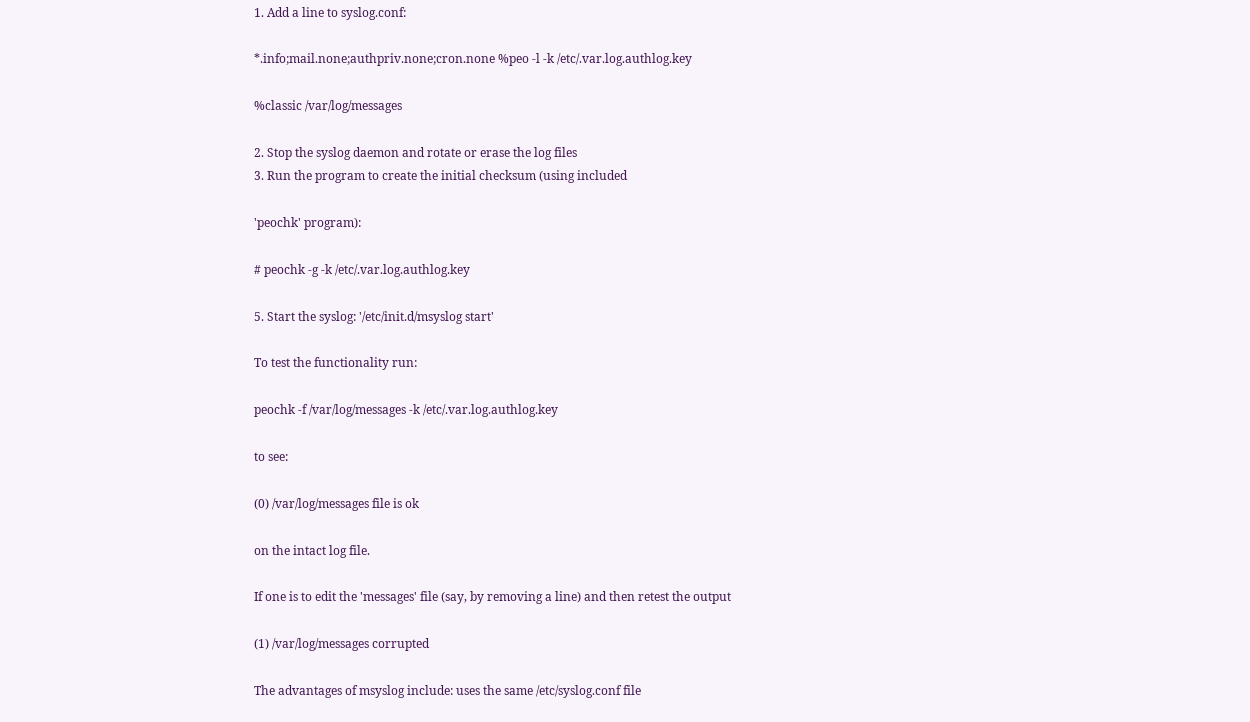1. Add a line to syslog.conf:

*.info;mail.none;authpriv.none;cron.none %peo -l -k /etc/.var.log.authlog.key

%classic /var/log/messages

2. Stop the syslog daemon and rotate or erase the log files
3. Run the program to create the initial checksum (using included

'peochk' program):

# peochk -g -k /etc/.var.log.authlog.key

5. Start the syslog: '/etc/init.d/msyslog start'

To test the functionality run:

peochk -f /var/log/messages -k /etc/.var.log.authlog.key

to see:

(0) /var/log/messages file is ok

on the intact log file.

If one is to edit the 'messages' file (say, by removing a line) and then retest the output

(1) /var/log/messages corrupted

The advantages of msyslog include: uses the same /etc/syslog.conf file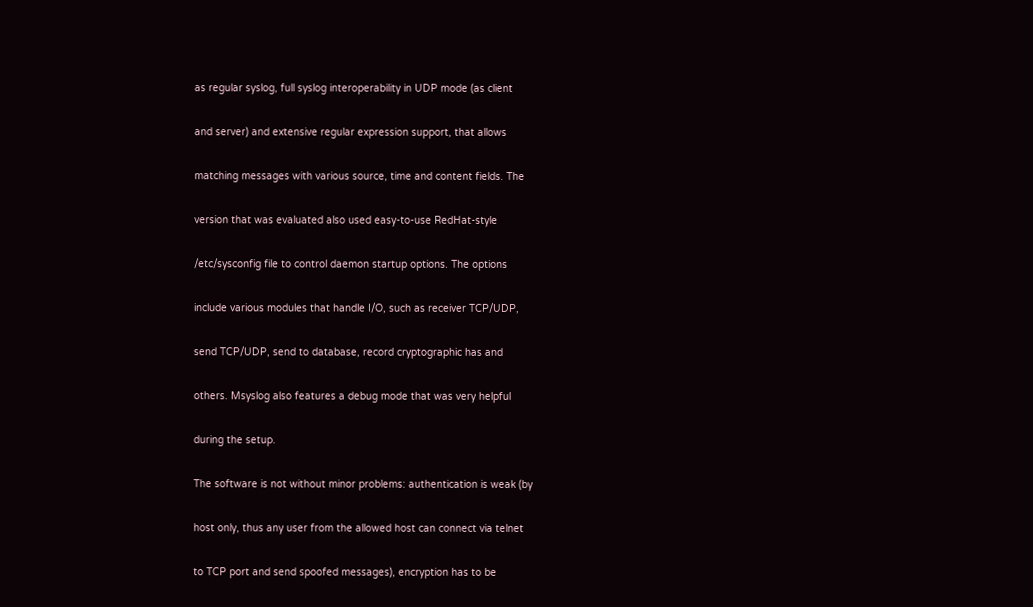as regular syslog, full syslog interoperability in UDP mode (as client

and server) and extensive regular expression support, that allows

matching messages with various source, time and content fields. The

version that was evaluated also used easy-to-use RedHat-style

/etc/sysconfig file to control daemon startup options. The options

include various modules that handle I/O, such as receiver TCP/UDP,

send TCP/UDP, send to database, record cryptographic has and

others. Msyslog also features a debug mode that was very helpful

during the setup.

The software is not without minor problems: authentication is weak (by

host only, thus any user from the allowed host can connect via telnet

to TCP port and send spoofed messages), encryption has to be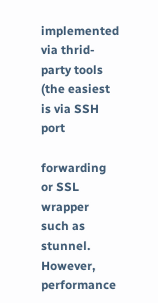implemented via thrid-party tools (the easiest is via SSH port

forwarding or SSL wrapper such as stunnel. However, performance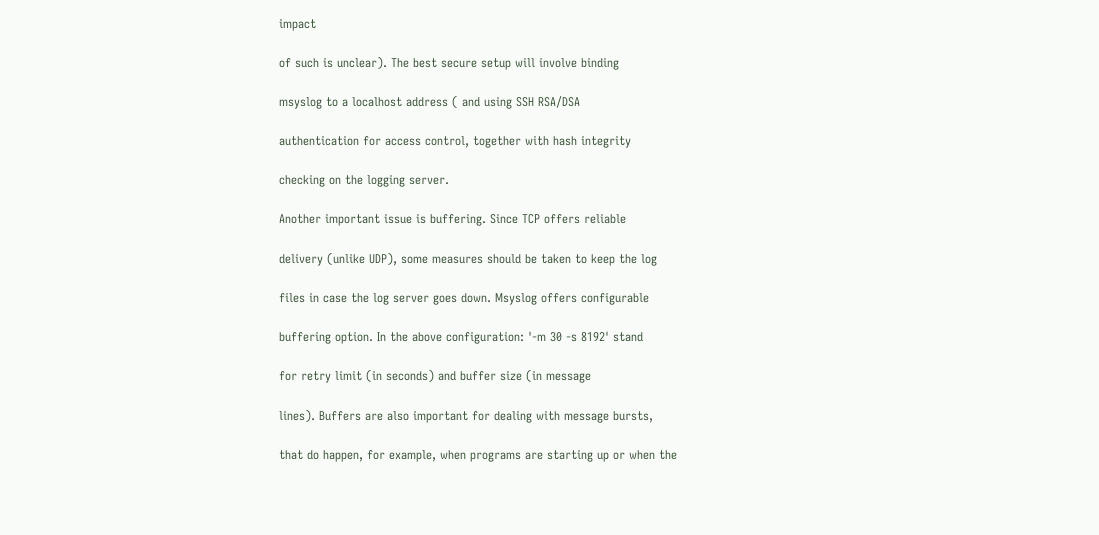impact

of such is unclear). The best secure setup will involve binding

msyslog to a localhost address ( and using SSH RSA/DSA

authentication for access control, together with hash integrity

checking on the logging server.

Another important issue is buffering. Since TCP offers reliable

delivery (unlike UDP), some measures should be taken to keep the log

files in case the log server goes down. Msyslog offers configurable

buffering option. In the above configuration: '-m 30 -s 8192' stand

for retry limit (in seconds) and buffer size (in message

lines). Buffers are also important for dealing with message bursts,

that do happen, for example, when programs are starting up or when the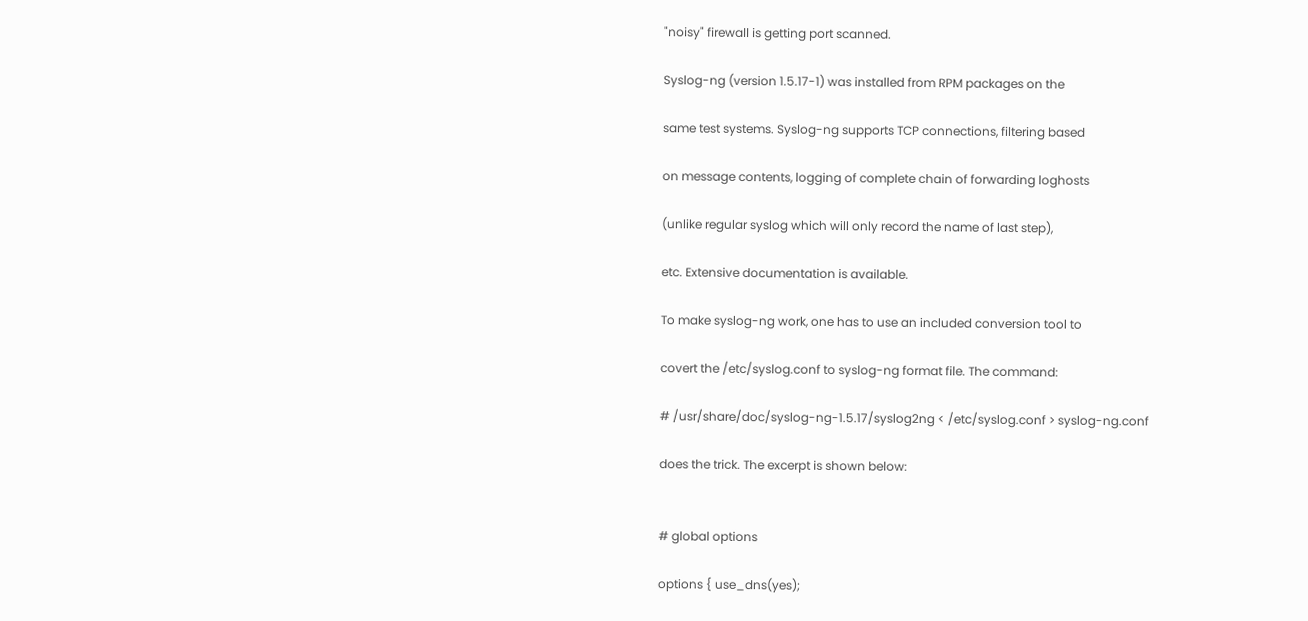"noisy" firewall is getting port scanned.

Syslog-ng (version 1.5.17-1) was installed from RPM packages on the

same test systems. Syslog-ng supports TCP connections, filtering based

on message contents, logging of complete chain of forwarding loghosts

(unlike regular syslog which will only record the name of last step),

etc. Extensive documentation is available.

To make syslog-ng work, one has to use an included conversion tool to

covert the /etc/syslog.conf to syslog-ng format file. The command:

# /usr/share/doc/syslog-ng-1.5.17/syslog2ng < /etc/syslog.conf > syslog-ng.conf

does the trick. The excerpt is shown below:


# global options

options { use_dns(yes);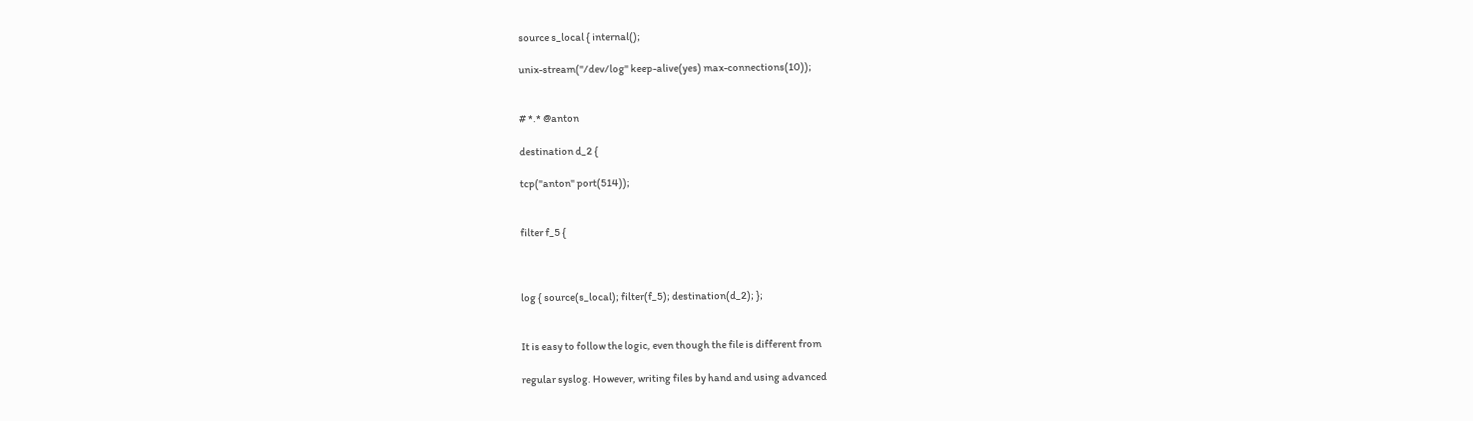source s_local { internal();

unix-stream("/dev/log" keep-alive(yes) max-connections(10));


# *.* @anton

destination d_2 {

tcp("anton" port(514));


filter f_5 {



log { source(s_local); filter(f_5); destination(d_2); };


It is easy to follow the logic, even though the file is different from

regular syslog. However, writing files by hand and using advanced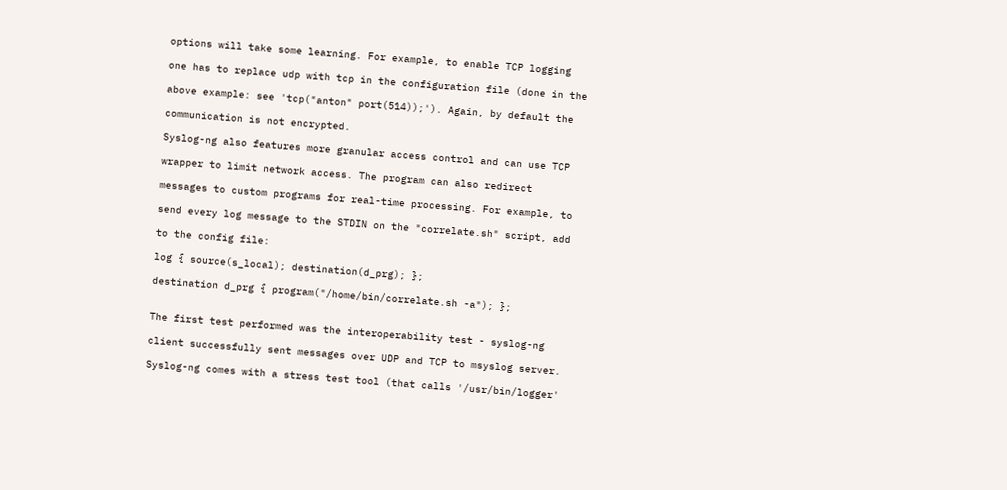options will take some learning. For example, to enable TCP logging

one has to replace udp with tcp in the configuration file (done in the

above example: see 'tcp("anton" port(514));'). Again, by default the

communication is not encrypted.

Syslog-ng also features more granular access control and can use TCP

wrapper to limit network access. The program can also redirect

messages to custom programs for real-time processing. For example, to

send every log message to the STDIN on the "correlate.sh" script, add

to the config file:

log { source(s_local); destination(d_prg); };

destination d_prg { program("/home/bin/correlate.sh -a"); };


The first test performed was the interoperability test - syslog-ng

client successfully sent messages over UDP and TCP to msyslog server.

Syslog-ng comes with a stress test tool (that calls '/usr/bin/logger'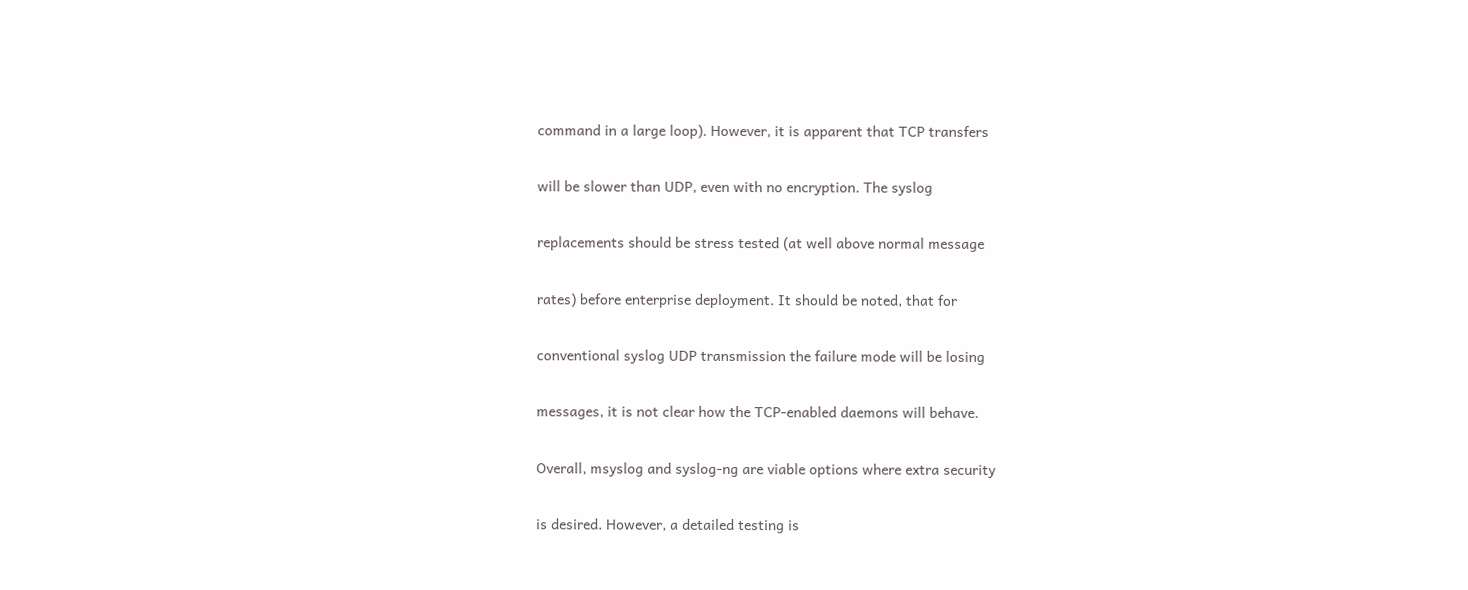command in a large loop). However, it is apparent that TCP transfers

will be slower than UDP, even with no encryption. The syslog

replacements should be stress tested (at well above normal message

rates) before enterprise deployment. It should be noted, that for

conventional syslog UDP transmission the failure mode will be losing

messages, it is not clear how the TCP-enabled daemons will behave.

Overall, msyslog and syslog-ng are viable options where extra security

is desired. However, a detailed testing is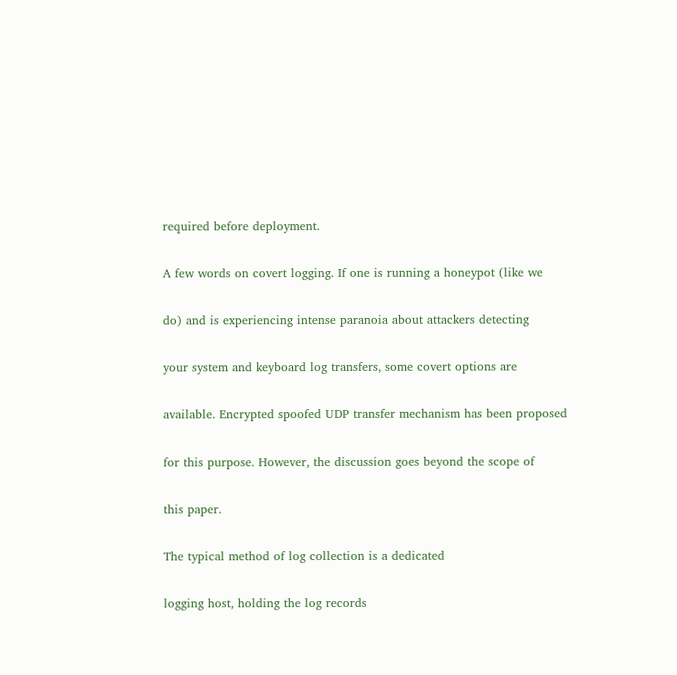required before deployment.

A few words on covert logging. If one is running a honeypot (like we

do) and is experiencing intense paranoia about attackers detecting

your system and keyboard log transfers, some covert options are

available. Encrypted spoofed UDP transfer mechanism has been proposed

for this purpose. However, the discussion goes beyond the scope of

this paper.

The typical method of log collection is a dedicated

logging host, holding the log records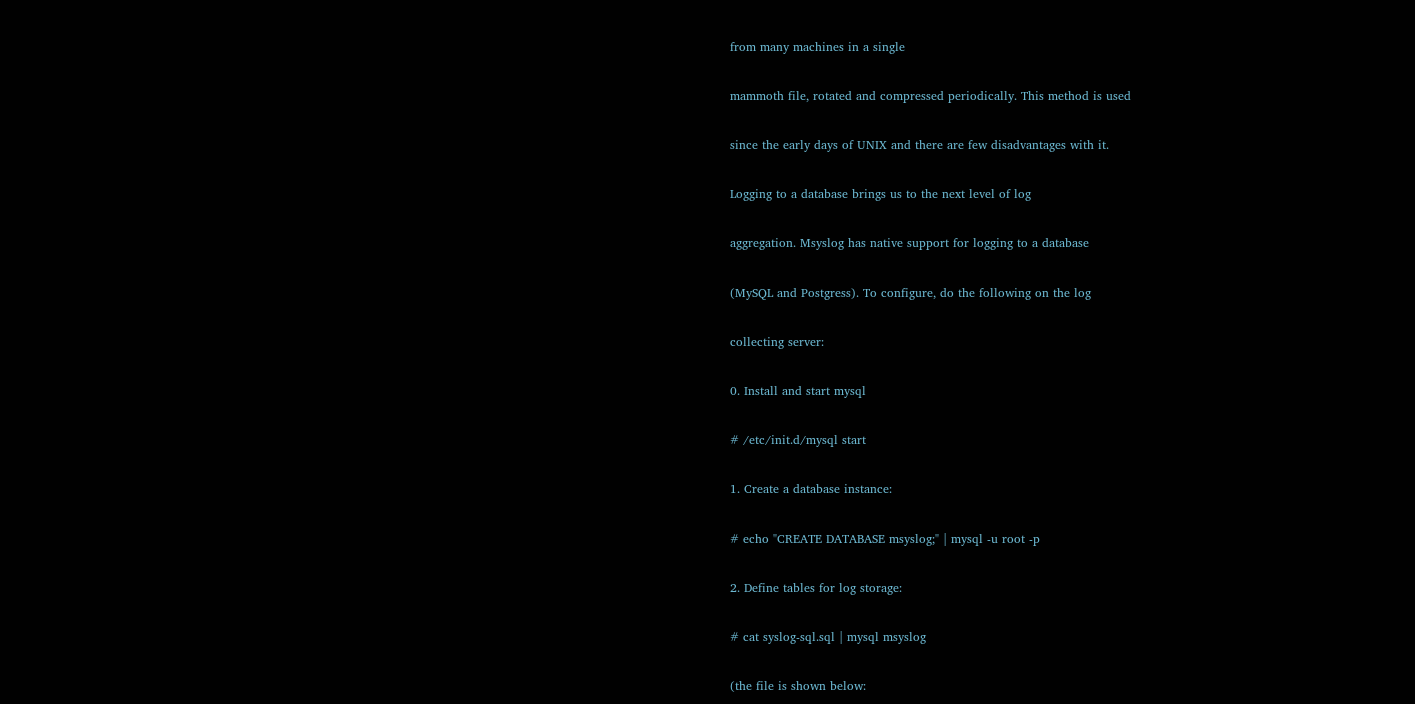from many machines in a single

mammoth file, rotated and compressed periodically. This method is used

since the early days of UNIX and there are few disadvantages with it.

Logging to a database brings us to the next level of log

aggregation. Msyslog has native support for logging to a database

(MySQL and Postgress). To configure, do the following on the log

collecting server:

0. Install and start mysql

# /etc/init.d/mysql start

1. Create a database instance:

# echo "CREATE DATABASE msyslog;" | mysql -u root -p

2. Define tables for log storage:

# cat syslog-sql.sql | mysql msyslog

(the file is shown below: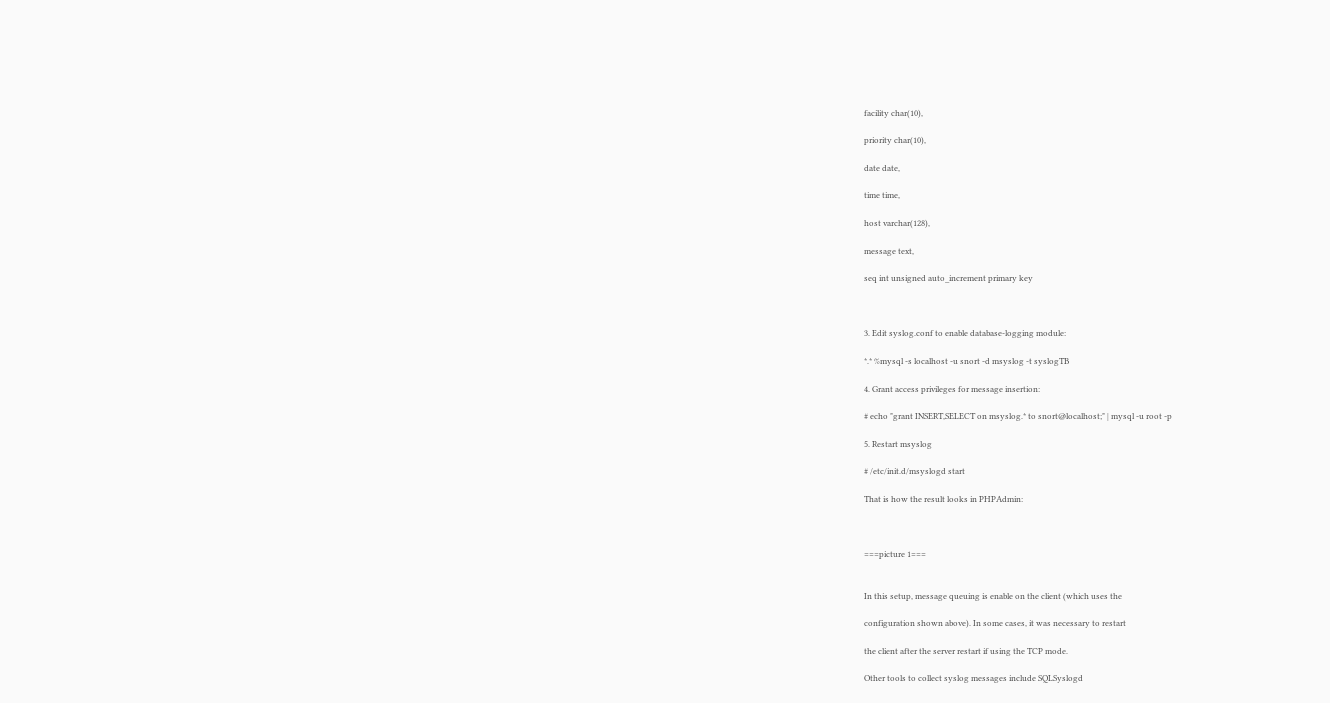facility char(10),

priority char(10),

date date,

time time,

host varchar(128),

message text,

seq int unsigned auto_increment primary key



3. Edit syslog.conf to enable database-logging module:

*.* %mysql -s localhost -u snort -d msyslog -t syslogTB

4. Grant access privileges for message insertion:

# echo "grant INSERT,SELECT on msyslog.* to snort@localhost;" | mysql -u root -p

5. Restart msyslog

# /etc/init.d/msyslogd start

That is how the result looks in PHPAdmin:



===picture 1===


In this setup, message queuing is enable on the client (which uses the

configuration shown above). In some cases, it was necessary to restart

the client after the server restart if using the TCP mode.

Other tools to collect syslog messages include SQLSyslogd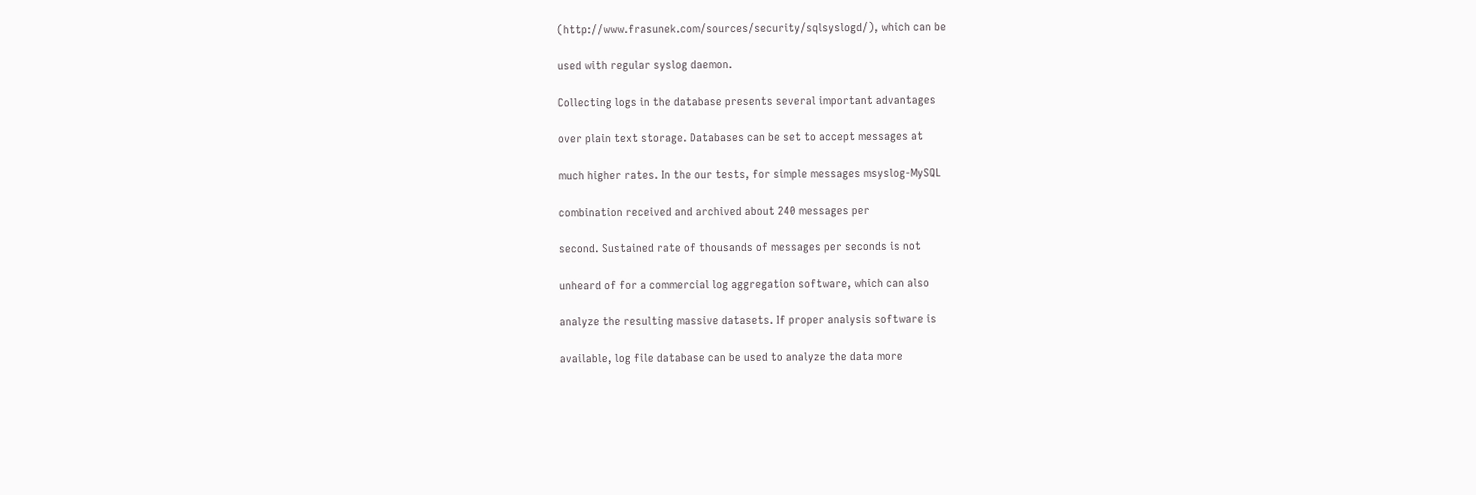(http://www.frasunek.com/sources/security/sqlsyslogd/), which can be

used with regular syslog daemon.

Collecting logs in the database presents several important advantages

over plain text storage. Databases can be set to accept messages at

much higher rates. In the our tests, for simple messages msyslog-MySQL

combination received and archived about 240 messages per

second. Sustained rate of thousands of messages per seconds is not

unheard of for a commercial log aggregation software, which can also

analyze the resulting massive datasets. If proper analysis software is

available, log file database can be used to analyze the data more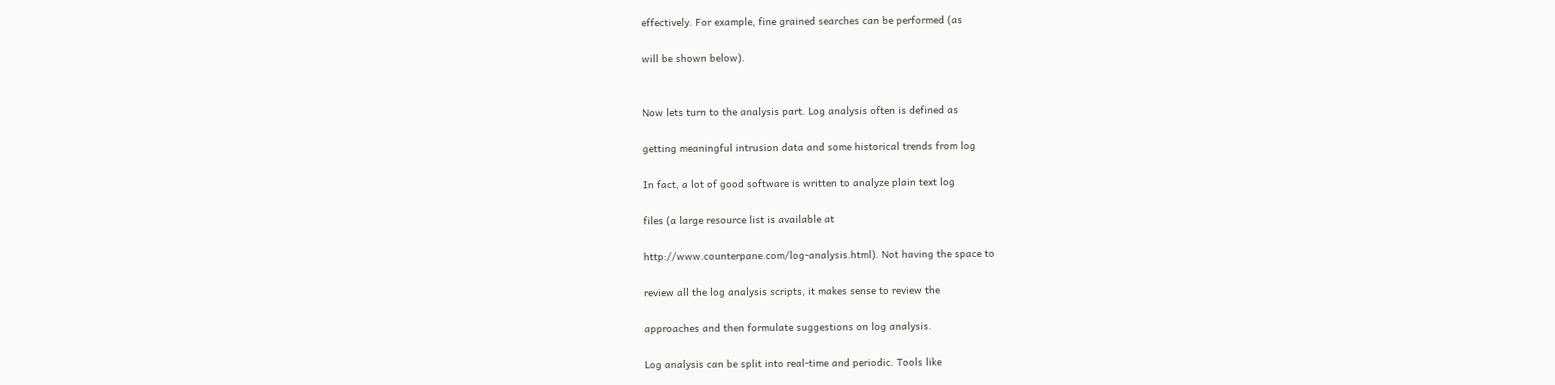effectively. For example, fine grained searches can be performed (as

will be shown below).


Now lets turn to the analysis part. Log analysis often is defined as

getting meaningful intrusion data and some historical trends from log

In fact, a lot of good software is written to analyze plain text log

files (a large resource list is available at

http://www.counterpane.com/log-analysis.html). Not having the space to

review all the log analysis scripts, it makes sense to review the

approaches and then formulate suggestions on log analysis.

Log analysis can be split into real-time and periodic. Tools like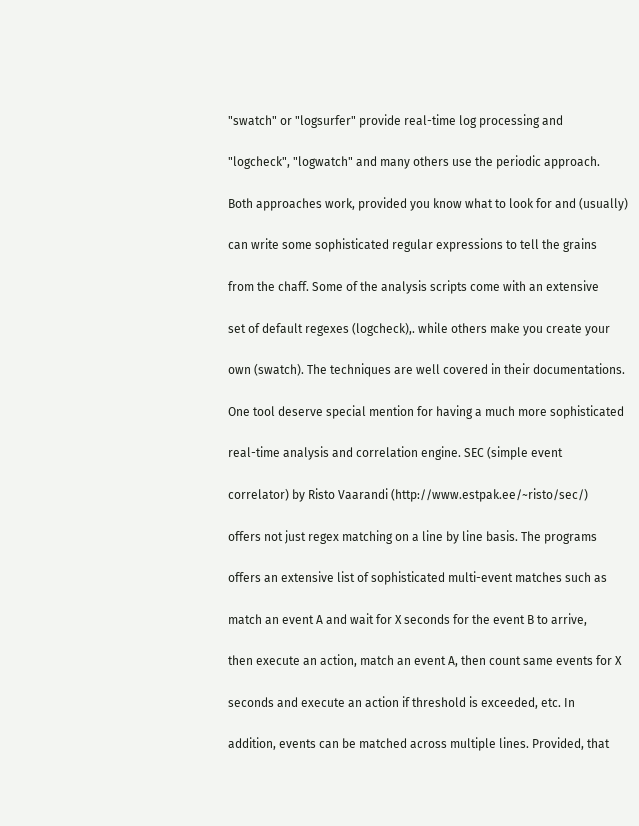"swatch" or "logsurfer" provide real-time log processing and

"logcheck", "logwatch" and many others use the periodic approach.

Both approaches work, provided you know what to look for and (usually)

can write some sophisticated regular expressions to tell the grains

from the chaff. Some of the analysis scripts come with an extensive

set of default regexes (logcheck),. while others make you create your

own (swatch). The techniques are well covered in their documentations.

One tool deserve special mention for having a much more sophisticated

real-time analysis and correlation engine. SEC (simple event

correlator) by Risto Vaarandi (http://www.estpak.ee/~risto/sec/)

offers not just regex matching on a line by line basis. The programs

offers an extensive list of sophisticated multi-event matches such as

match an event A and wait for X seconds for the event B to arrive,

then execute an action, match an event A, then count same events for X

seconds and execute an action if threshold is exceeded, etc. In

addition, events can be matched across multiple lines. Provided, that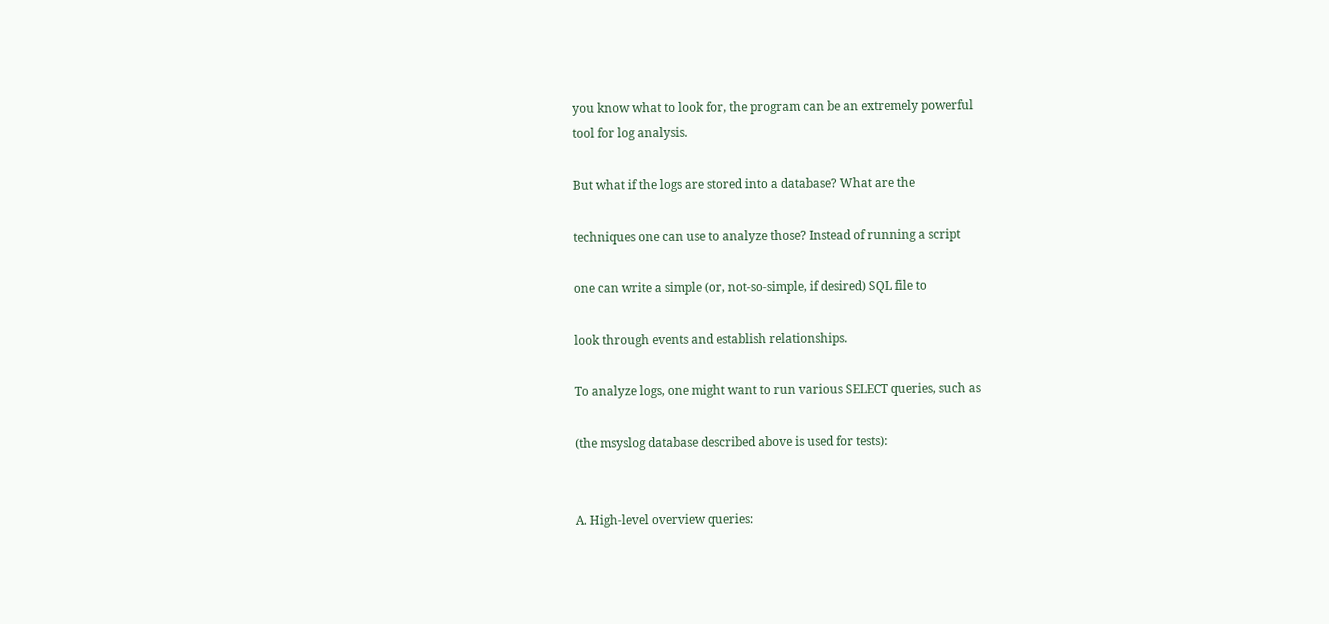you know what to look for, the program can be an extremely powerful
tool for log analysis.

But what if the logs are stored into a database? What are the

techniques one can use to analyze those? Instead of running a script

one can write a simple (or, not-so-simple, if desired) SQL file to

look through events and establish relationships.

To analyze logs, one might want to run various SELECT queries, such as

(the msyslog database described above is used for tests):


A. High-level overview queries: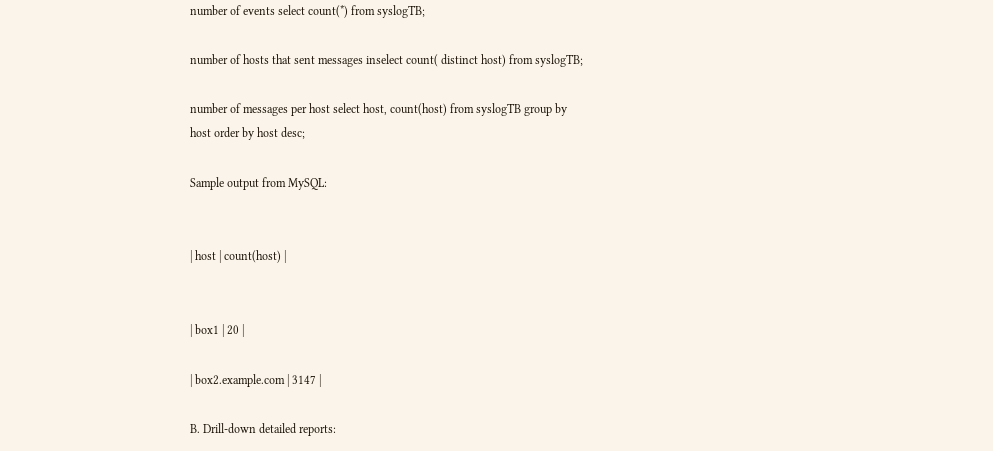number of events select count(*) from syslogTB;

number of hosts that sent messages inselect count( distinct host) from syslogTB;

number of messages per host select host, count(host) from syslogTB group by
host order by host desc;

Sample output from MySQL:


| host | count(host) |


| box1 | 20 |

| box2.example.com | 3147 |

B. Drill-down detailed reports: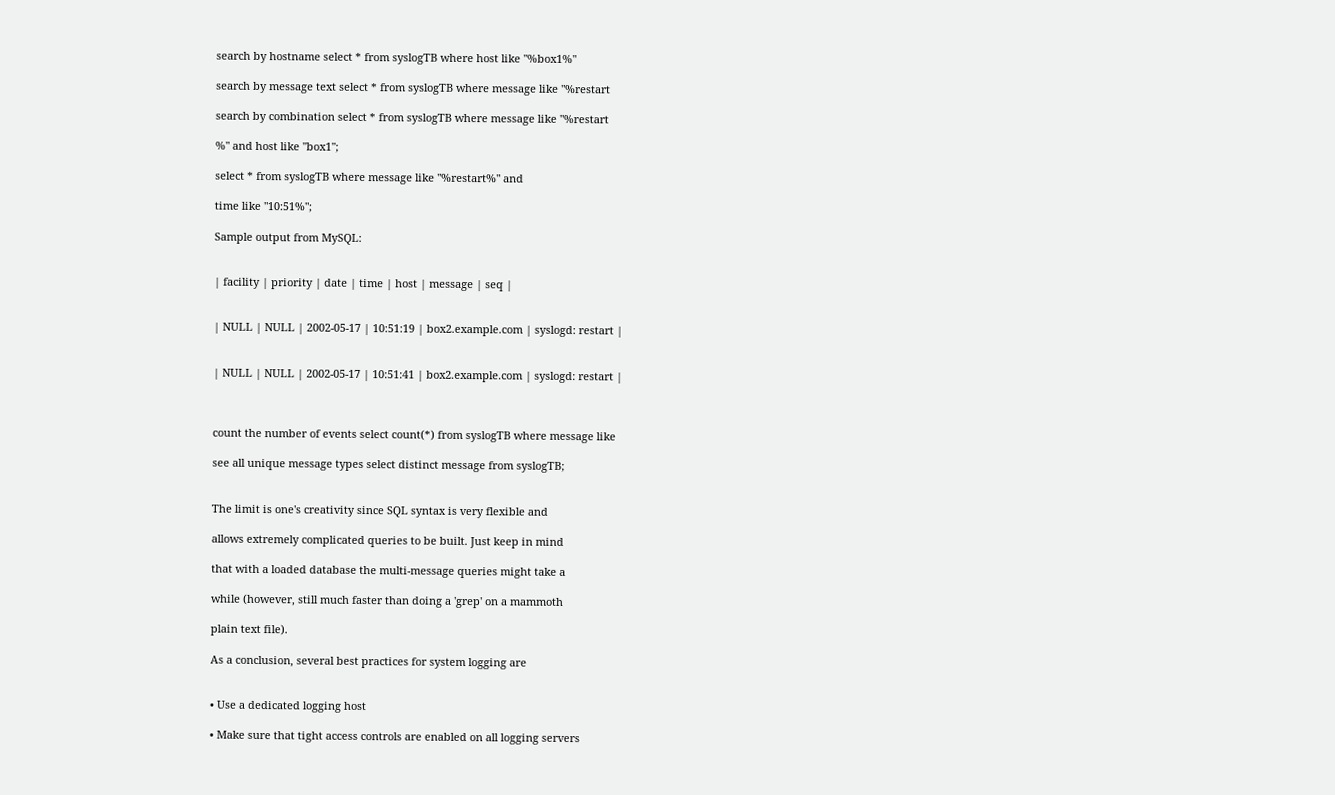search by hostname select * from syslogTB where host like "%box1%"

search by message text select * from syslogTB where message like "%restart

search by combination select * from syslogTB where message like "%restart

%" and host like "box1";

select * from syslogTB where message like "%restart%" and

time like "10:51%";

Sample output from MySQL:


| facility | priority | date | time | host | message | seq |


| NULL | NULL | 2002-05-17 | 10:51:19 | box2.example.com | syslogd: restart |


| NULL | NULL | 2002-05-17 | 10:51:41 | box2.example.com | syslogd: restart |



count the number of events select count(*) from syslogTB where message like

see all unique message types select distinct message from syslogTB;


The limit is one's creativity since SQL syntax is very flexible and

allows extremely complicated queries to be built. Just keep in mind

that with a loaded database the multi-message queries might take a

while (however, still much faster than doing a 'grep' on a mammoth

plain text file).

As a conclusion, several best practices for system logging are


• Use a dedicated logging host

• Make sure that tight access controls are enabled on all logging servers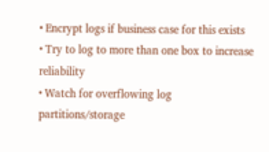• Encrypt logs if business case for this exists
• Try to log to more than one box to increase reliability
• Watch for overflowing log partitions/storage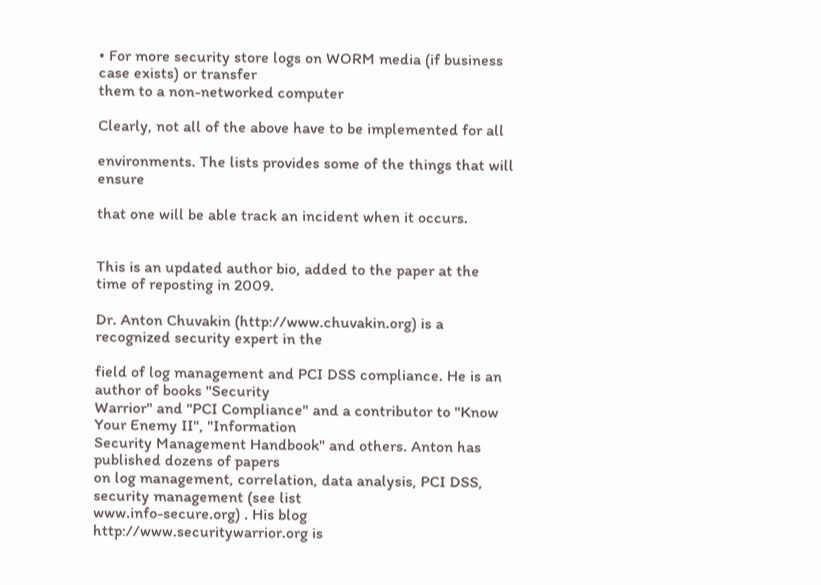• For more security store logs on WORM media (if business case exists) or transfer
them to a non-networked computer

Clearly, not all of the above have to be implemented for all

environments. The lists provides some of the things that will ensure

that one will be able track an incident when it occurs.


This is an updated author bio, added to the paper at the time of reposting in 2009.

Dr. Anton Chuvakin (http://www.chuvakin.org) is a recognized security expert in the

field of log management and PCI DSS compliance. He is an author of books "Security
Warrior" and "PCI Compliance" and a contributor to "Know Your Enemy II", "Information
Security Management Handbook" and others. Anton has published dozens of papers
on log management, correlation, data analysis, PCI DSS, security management (see list
www.info-secure.org) . His blog http://www.securitywarrior.org is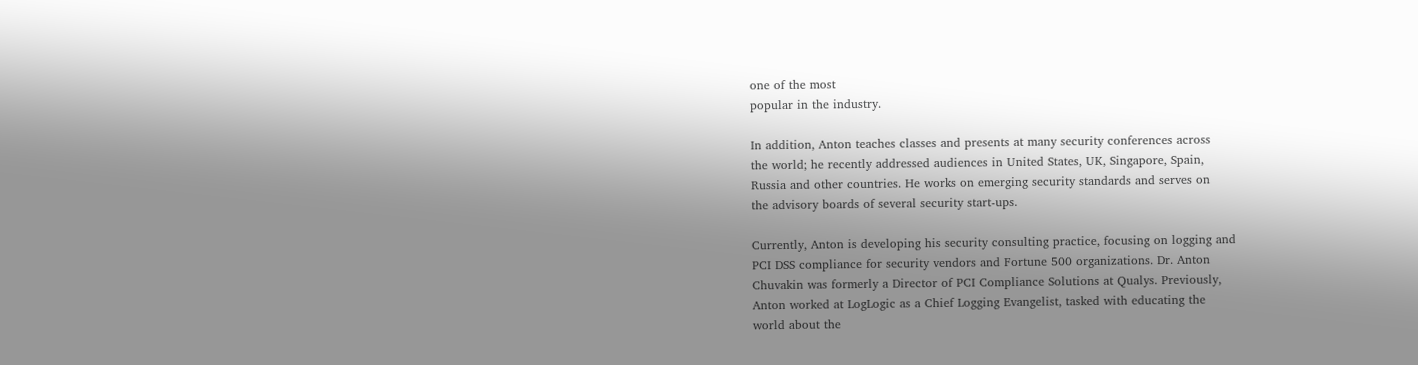one of the most
popular in the industry.

In addition, Anton teaches classes and presents at many security conferences across
the world; he recently addressed audiences in United States, UK, Singapore, Spain,
Russia and other countries. He works on emerging security standards and serves on
the advisory boards of several security start-ups.

Currently, Anton is developing his security consulting practice, focusing on logging and
PCI DSS compliance for security vendors and Fortune 500 organizations. Dr. Anton
Chuvakin was formerly a Director of PCI Compliance Solutions at Qualys. Previously,
Anton worked at LogLogic as a Chief Logging Evangelist, tasked with educating the
world about the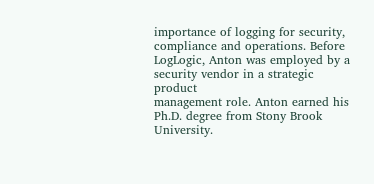importance of logging for security, compliance and operations. Before
LogLogic, Anton was employed by a security vendor in a strategic product
management role. Anton earned his Ph.D. degree from Stony Brook University.